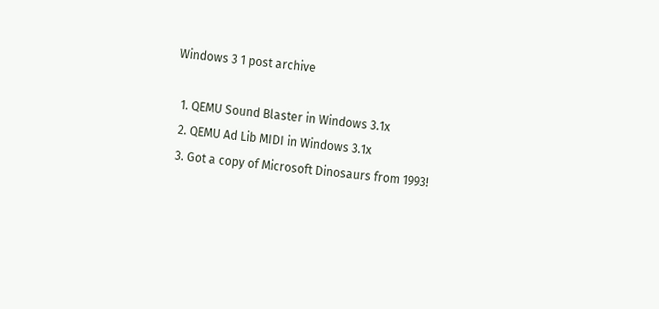Windows 3 1 post archive

  1. QEMU Sound Blaster in Windows 3.1x
  2. QEMU Ad Lib MIDI in Windows 3.1x
  3. Got a copy of Microsoft Dinosaurs from 1993!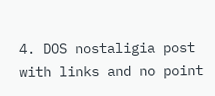4. DOS nostaligia post with links and no point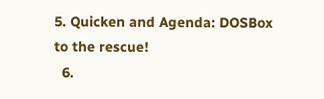5. Quicken and Agenda: DOSBox to the rescue!
  6.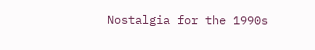Nostalgia for the 1990s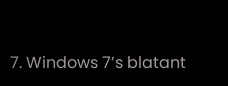7. Windows 7’s blatant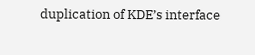duplication of KDE’s interface